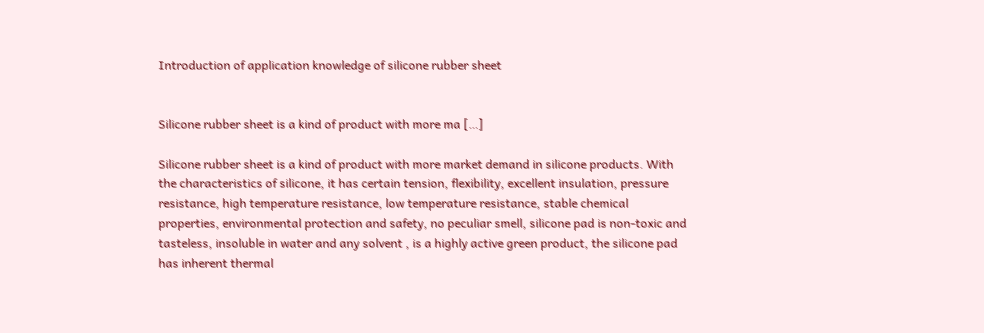Introduction of application knowledge of silicone rubber sheet


Silicone rubber sheet is a kind of product with more ma […]

Silicone rubber sheet is a kind of product with more market demand in silicone products. With the characteristics of silicone, it has certain tension, flexibility, excellent insulation, pressure resistance, high temperature resistance, low temperature resistance, stable chemical properties, environmental protection and safety, no peculiar smell, silicone pad is non-toxic and tasteless, insoluble in water and any solvent , is a highly active green product, the silicone pad has inherent thermal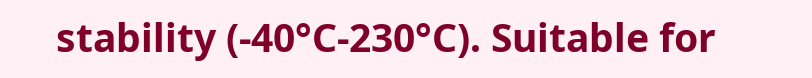stability (-40°C-230°C). Suitable for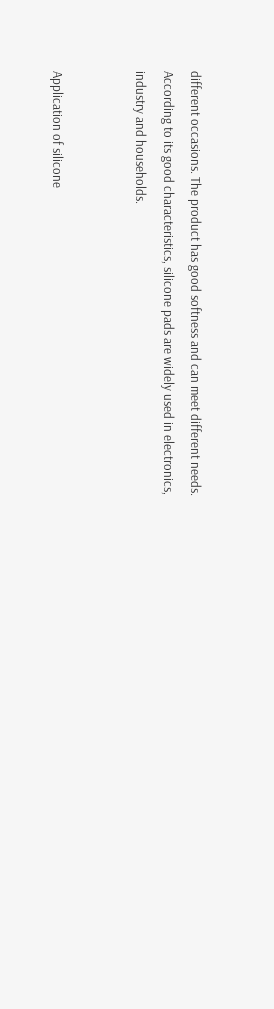different occasions. The product has good softness and can meet different needs. According to its good characteristics, silicone pads are widely used in electronics, industry and households.


Application of silicone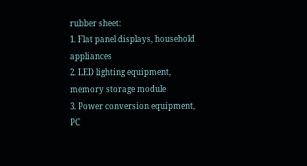rubber sheet:
1. Flat panel displays, household appliances
2. LED lighting equipment, memory storage module
3. Power conversion equipment, PC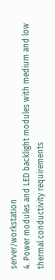server/workstation
4. Power modules and LED backlight modules with medium and low thermal conductivity requirements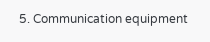5. Communication equipment